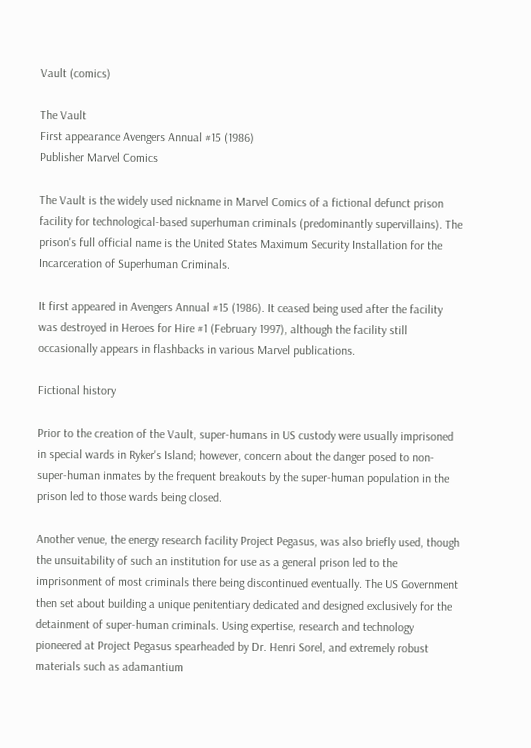Vault (comics)

The Vault
First appearance Avengers Annual #15 (1986)
Publisher Marvel Comics

The Vault is the widely used nickname in Marvel Comics of a fictional defunct prison facility for technological-based superhuman criminals (predominantly supervillains). The prison's full official name is the United States Maximum Security Installation for the Incarceration of Superhuman Criminals.

It first appeared in Avengers Annual #15 (1986). It ceased being used after the facility was destroyed in Heroes for Hire #1 (February 1997), although the facility still occasionally appears in flashbacks in various Marvel publications.

Fictional history

Prior to the creation of the Vault, super-humans in US custody were usually imprisoned in special wards in Ryker's Island; however, concern about the danger posed to non-super-human inmates by the frequent breakouts by the super-human population in the prison led to those wards being closed.

Another venue, the energy research facility Project Pegasus, was also briefly used, though the unsuitability of such an institution for use as a general prison led to the imprisonment of most criminals there being discontinued eventually. The US Government then set about building a unique penitentiary dedicated and designed exclusively for the detainment of super-human criminals. Using expertise, research and technology pioneered at Project Pegasus spearheaded by Dr. Henri Sorel, and extremely robust materials such as adamantium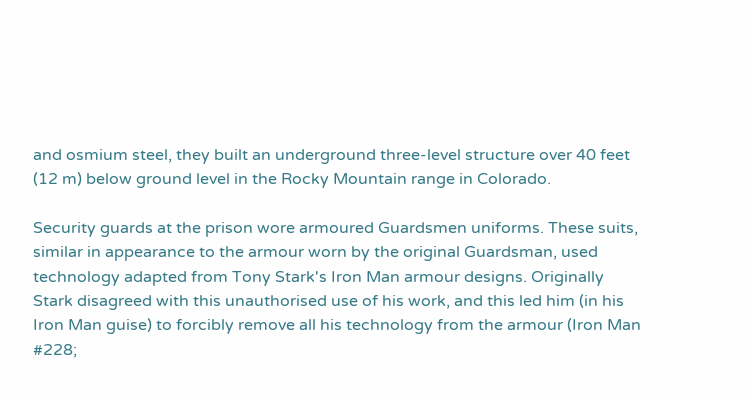and osmium steel, they built an underground three-level structure over 40 feet (12 m) below ground level in the Rocky Mountain range in Colorado.

Security guards at the prison wore armoured Guardsmen uniforms. These suits, similar in appearance to the armour worn by the original Guardsman, used technology adapted from Tony Stark's Iron Man armour designs. Originally Stark disagreed with this unauthorised use of his work, and this led him (in his Iron Man guise) to forcibly remove all his technology from the armour (Iron Man #228;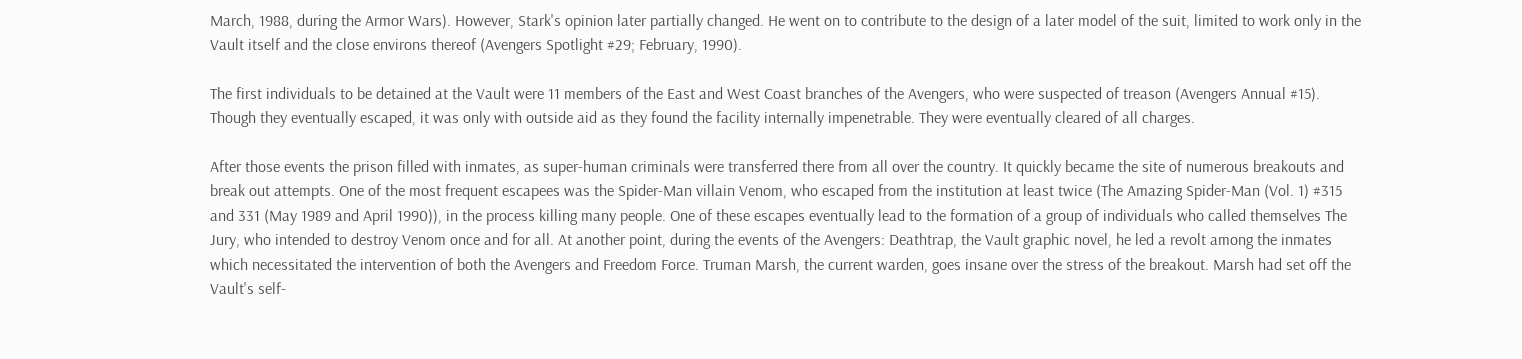March, 1988, during the Armor Wars). However, Stark's opinion later partially changed. He went on to contribute to the design of a later model of the suit, limited to work only in the Vault itself and the close environs thereof (Avengers Spotlight #29; February, 1990).

The first individuals to be detained at the Vault were 11 members of the East and West Coast branches of the Avengers, who were suspected of treason (Avengers Annual #15). Though they eventually escaped, it was only with outside aid as they found the facility internally impenetrable. They were eventually cleared of all charges.

After those events the prison filled with inmates, as super-human criminals were transferred there from all over the country. It quickly became the site of numerous breakouts and break out attempts. One of the most frequent escapees was the Spider-Man villain Venom, who escaped from the institution at least twice (The Amazing Spider-Man (Vol. 1) #315 and 331 (May 1989 and April 1990)), in the process killing many people. One of these escapes eventually lead to the formation of a group of individuals who called themselves The Jury, who intended to destroy Venom once and for all. At another point, during the events of the Avengers: Deathtrap, the Vault graphic novel, he led a revolt among the inmates which necessitated the intervention of both the Avengers and Freedom Force. Truman Marsh, the current warden, goes insane over the stress of the breakout. Marsh had set off the Vault's self-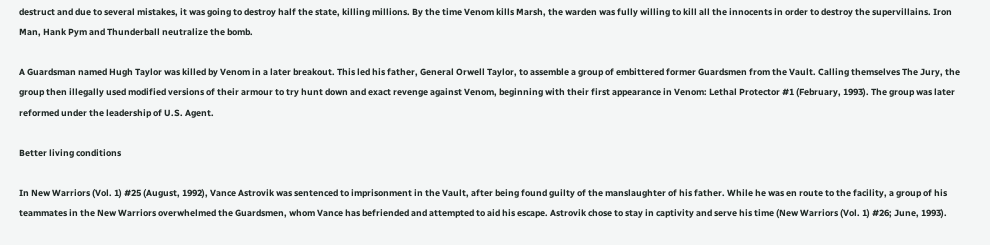destruct and due to several mistakes, it was going to destroy half the state, killing millions. By the time Venom kills Marsh, the warden was fully willing to kill all the innocents in order to destroy the supervillains. Iron Man, Hank Pym and Thunderball neutralize the bomb.

A Guardsman named Hugh Taylor was killed by Venom in a later breakout. This led his father, General Orwell Taylor, to assemble a group of embittered former Guardsmen from the Vault. Calling themselves The Jury, the group then illegally used modified versions of their armour to try hunt down and exact revenge against Venom, beginning with their first appearance in Venom: Lethal Protector #1 (February, 1993). The group was later reformed under the leadership of U.S. Agent.

Better living conditions

In New Warriors (Vol. 1) #25 (August, 1992), Vance Astrovik was sentenced to imprisonment in the Vault, after being found guilty of the manslaughter of his father. While he was en route to the facility, a group of his teammates in the New Warriors overwhelmed the Guardsmen, whom Vance has befriended and attempted to aid his escape. Astrovik chose to stay in captivity and serve his time (New Warriors (Vol. 1) #26; June, 1993).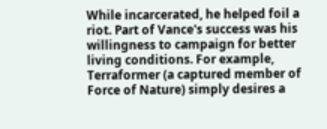While incarcerated, he helped foil a riot. Part of Vance's success was his willingness to campaign for better living conditions. For example, Terraformer (a captured member of Force of Nature) simply desires a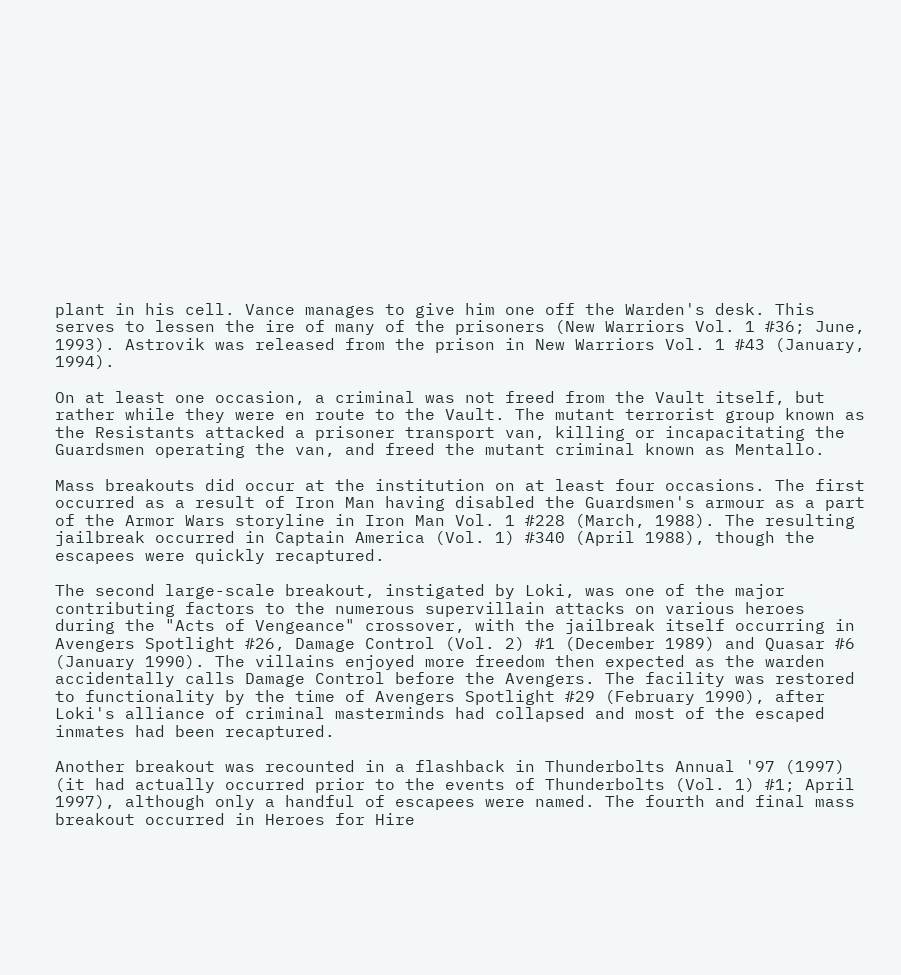plant in his cell. Vance manages to give him one off the Warden's desk. This serves to lessen the ire of many of the prisoners (New Warriors Vol. 1 #36; June, 1993). Astrovik was released from the prison in New Warriors Vol. 1 #43 (January, 1994).

On at least one occasion, a criminal was not freed from the Vault itself, but rather while they were en route to the Vault. The mutant terrorist group known as the Resistants attacked a prisoner transport van, killing or incapacitating the Guardsmen operating the van, and freed the mutant criminal known as Mentallo.

Mass breakouts did occur at the institution on at least four occasions. The first occurred as a result of Iron Man having disabled the Guardsmen's armour as a part of the Armor Wars storyline in Iron Man Vol. 1 #228 (March, 1988). The resulting jailbreak occurred in Captain America (Vol. 1) #340 (April 1988), though the escapees were quickly recaptured.

The second large-scale breakout, instigated by Loki, was one of the major contributing factors to the numerous supervillain attacks on various heroes during the "Acts of Vengeance" crossover, with the jailbreak itself occurring in Avengers Spotlight #26, Damage Control (Vol. 2) #1 (December 1989) and Quasar #6 (January 1990). The villains enjoyed more freedom then expected as the warden accidentally calls Damage Control before the Avengers. The facility was restored to functionality by the time of Avengers Spotlight #29 (February 1990), after Loki's alliance of criminal masterminds had collapsed and most of the escaped inmates had been recaptured.

Another breakout was recounted in a flashback in Thunderbolts Annual '97 (1997) (it had actually occurred prior to the events of Thunderbolts (Vol. 1) #1; April 1997), although only a handful of escapees were named. The fourth and final mass breakout occurred in Heroes for Hire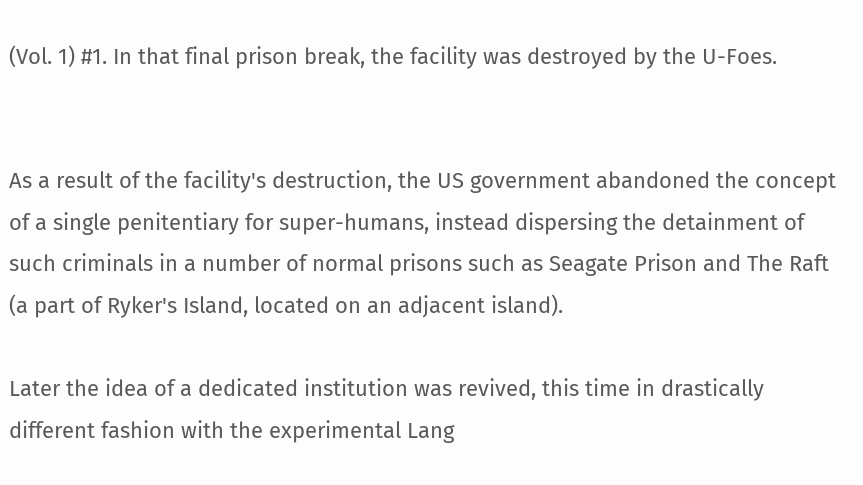(Vol. 1) #1. In that final prison break, the facility was destroyed by the U-Foes.


As a result of the facility's destruction, the US government abandoned the concept of a single penitentiary for super-humans, instead dispersing the detainment of such criminals in a number of normal prisons such as Seagate Prison and The Raft (a part of Ryker's Island, located on an adjacent island).

Later the idea of a dedicated institution was revived, this time in drastically different fashion with the experimental Lang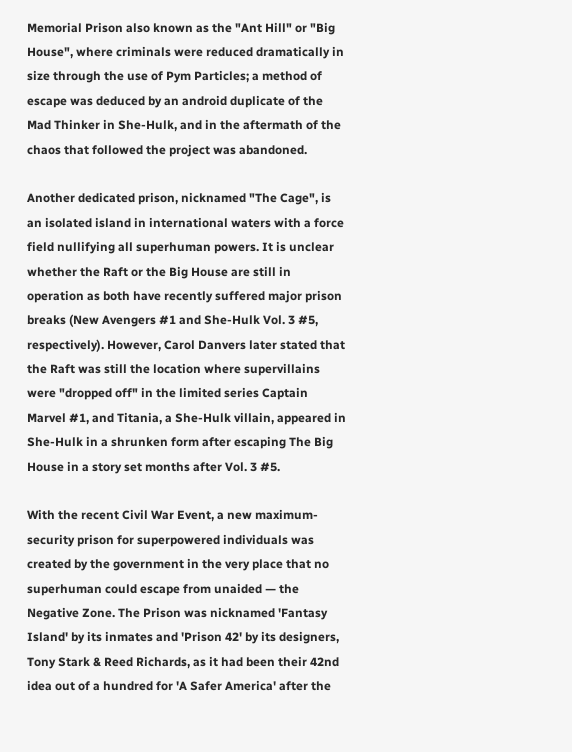Memorial Prison also known as the "Ant Hill" or "Big House", where criminals were reduced dramatically in size through the use of Pym Particles; a method of escape was deduced by an android duplicate of the Mad Thinker in She-Hulk, and in the aftermath of the chaos that followed the project was abandoned.

Another dedicated prison, nicknamed "The Cage", is an isolated island in international waters with a force field nullifying all superhuman powers. It is unclear whether the Raft or the Big House are still in operation as both have recently suffered major prison breaks (New Avengers #1 and She-Hulk Vol. 3 #5, respectively). However, Carol Danvers later stated that the Raft was still the location where supervillains were "dropped off" in the limited series Captain Marvel #1, and Titania, a She-Hulk villain, appeared in She-Hulk in a shrunken form after escaping The Big House in a story set months after Vol. 3 #5.

With the recent Civil War Event, a new maximum-security prison for superpowered individuals was created by the government in the very place that no superhuman could escape from unaided — the Negative Zone. The Prison was nicknamed 'Fantasy Island' by its inmates and 'Prison 42' by its designers, Tony Stark & Reed Richards, as it had been their 42nd idea out of a hundred for 'A Safer America' after the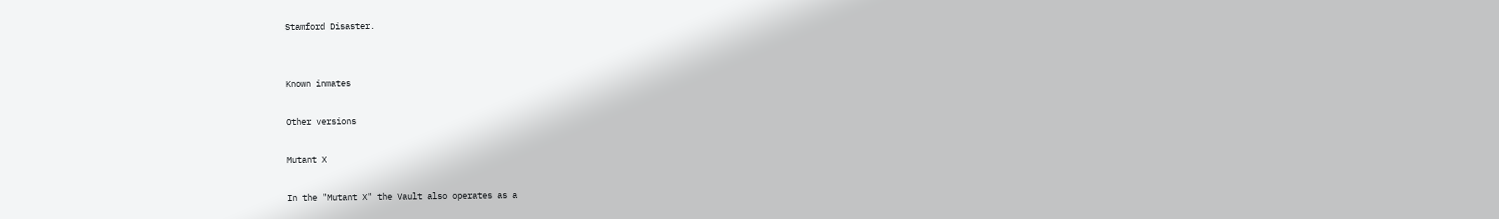Stamford Disaster.


Known inmates

Other versions

Mutant X

In the "Mutant X" the Vault also operates as a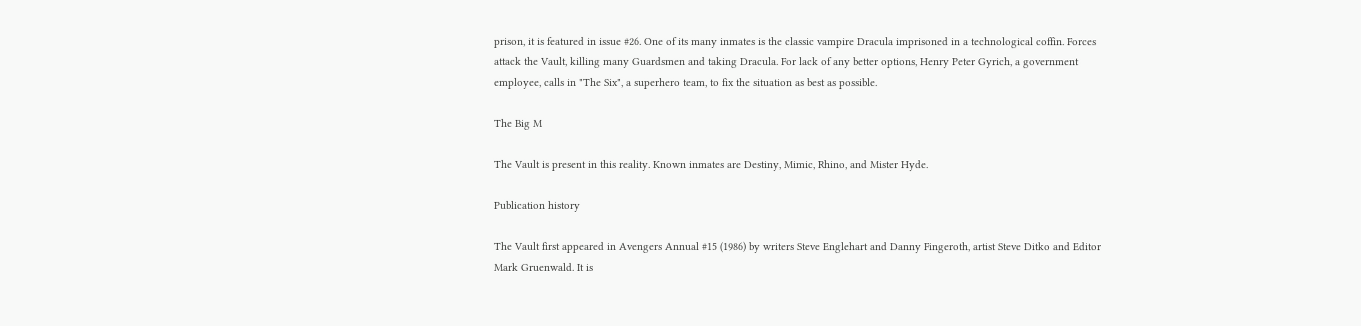prison, it is featured in issue #26. One of its many inmates is the classic vampire Dracula imprisoned in a technological coffin. Forces attack the Vault, killing many Guardsmen and taking Dracula. For lack of any better options, Henry Peter Gyrich, a government employee, calls in "The Six", a superhero team, to fix the situation as best as possible.

The Big M

The Vault is present in this reality. Known inmates are Destiny, Mimic, Rhino, and Mister Hyde.

Publication history

The Vault first appeared in Avengers Annual #15 (1986) by writers Steve Englehart and Danny Fingeroth, artist Steve Ditko and Editor Mark Gruenwald. It is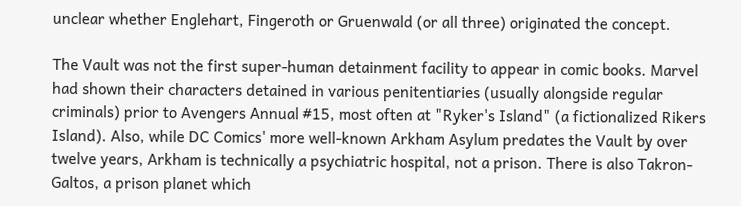unclear whether Englehart, Fingeroth or Gruenwald (or all three) originated the concept.

The Vault was not the first super-human detainment facility to appear in comic books. Marvel had shown their characters detained in various penitentiaries (usually alongside regular criminals) prior to Avengers Annual #15, most often at "Ryker's Island" (a fictionalized Rikers Island). Also, while DC Comics' more well-known Arkham Asylum predates the Vault by over twelve years, Arkham is technically a psychiatric hospital, not a prison. There is also Takron-Galtos, a prison planet which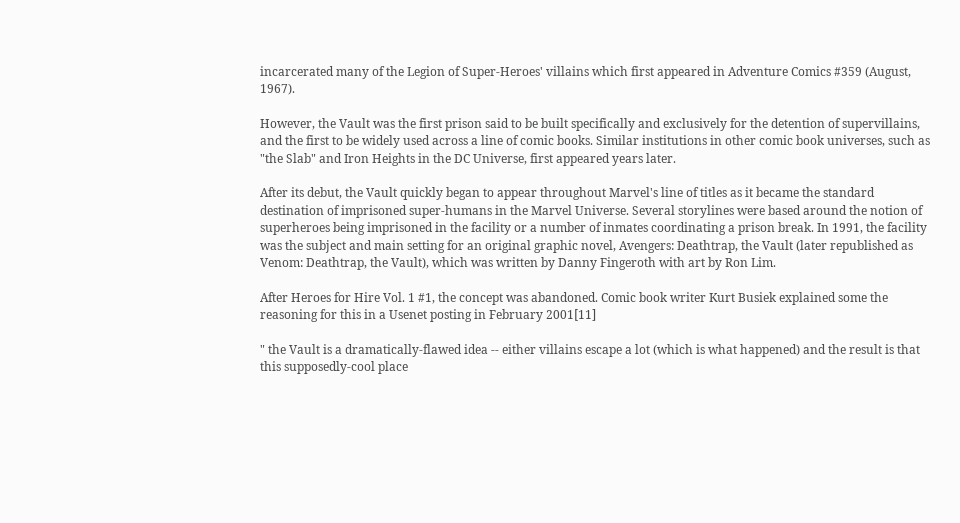incarcerated many of the Legion of Super-Heroes' villains which first appeared in Adventure Comics #359 (August, 1967).

However, the Vault was the first prison said to be built specifically and exclusively for the detention of supervillains, and the first to be widely used across a line of comic books. Similar institutions in other comic book universes, such as "the Slab" and Iron Heights in the DC Universe, first appeared years later.

After its debut, the Vault quickly began to appear throughout Marvel's line of titles as it became the standard destination of imprisoned super-humans in the Marvel Universe. Several storylines were based around the notion of superheroes being imprisoned in the facility or a number of inmates coordinating a prison break. In 1991, the facility was the subject and main setting for an original graphic novel, Avengers: Deathtrap, the Vault (later republished as Venom: Deathtrap, the Vault), which was written by Danny Fingeroth with art by Ron Lim.

After Heroes for Hire Vol. 1 #1, the concept was abandoned. Comic book writer Kurt Busiek explained some the reasoning for this in a Usenet posting in February 2001[11]

" the Vault is a dramatically-flawed idea -- either villains escape a lot (which is what happened) and the result is that this supposedly-cool place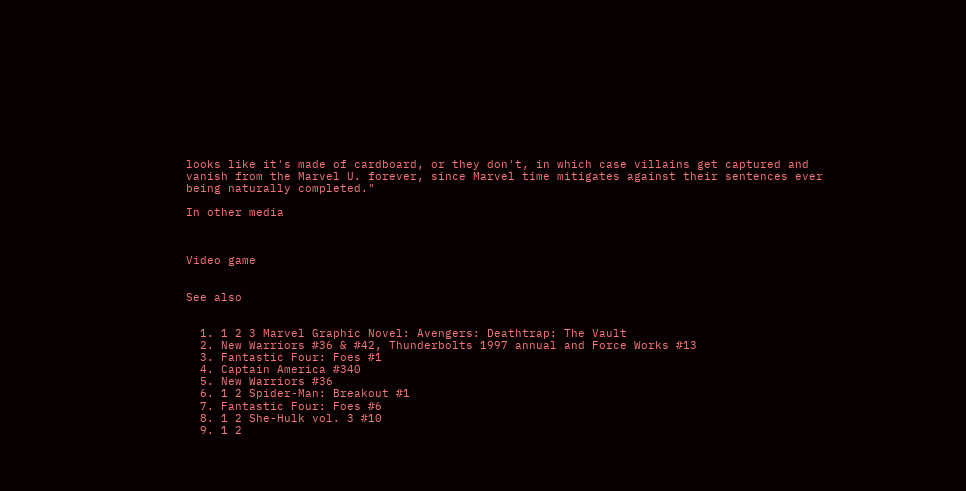looks like it's made of cardboard, or they don't, in which case villains get captured and vanish from the Marvel U. forever, since Marvel time mitigates against their sentences ever being naturally completed."

In other media



Video game


See also


  1. 1 2 3 Marvel Graphic Novel: Avengers: Deathtrap: The Vault
  2. New Warriors #36 & #42, Thunderbolts 1997 annual and Force Works #13
  3. Fantastic Four: Foes #1
  4. Captain America #340
  5. New Warriors #36
  6. 1 2 Spider-Man: Breakout #1
  7. Fantastic Four: Foes #6
  8. 1 2 She-Hulk vol. 3 #10
  9. 1 2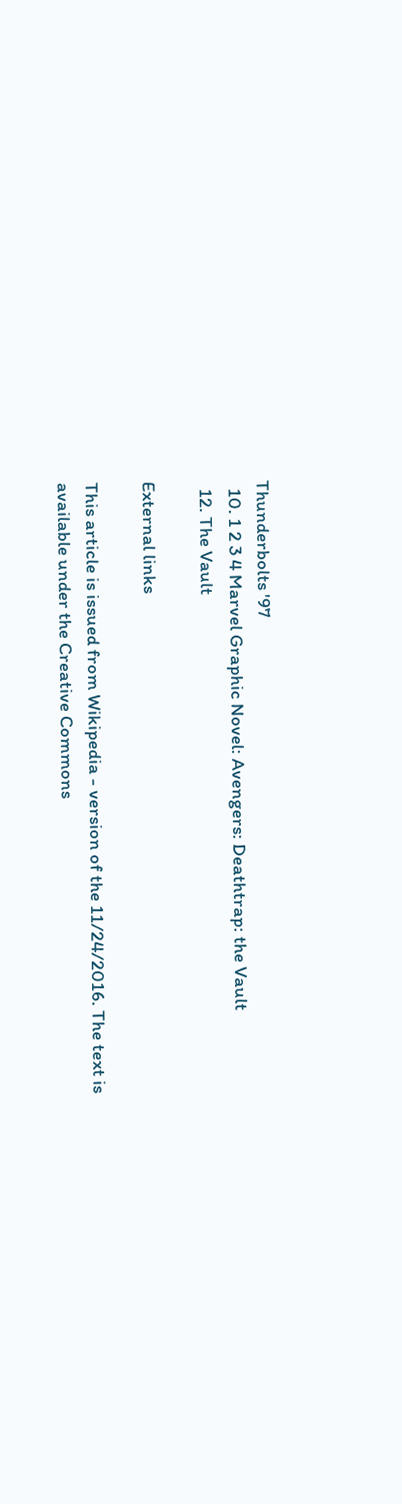Thunderbolts '97
  10. 1 2 3 4 Marvel Graphic Novel: Avengers: Deathtrap: the Vault
  12. The Vault

External links

This article is issued from Wikipedia - version of the 11/24/2016. The text is available under the Creative Commons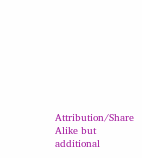Attribution/Share Alike but additional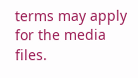terms may apply for the media files.